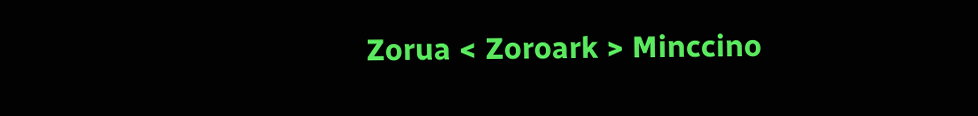Zorua < Zoroark > Minccino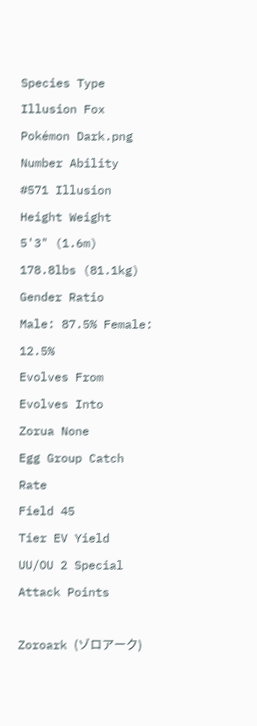Species Type
Illusion Fox Pokémon Dark.png
Number Ability
#571 Illusion
Height Weight
5'3" (1.6m) 178.8lbs (81.1kg)
Gender Ratio
Male: 87.5% Female: 12.5%
Evolves From Evolves Into
Zorua None
Egg Group Catch Rate
Field 45
Tier EV Yield
UU/OU 2 Special Attack Points

Zoroark (ゾロアーク)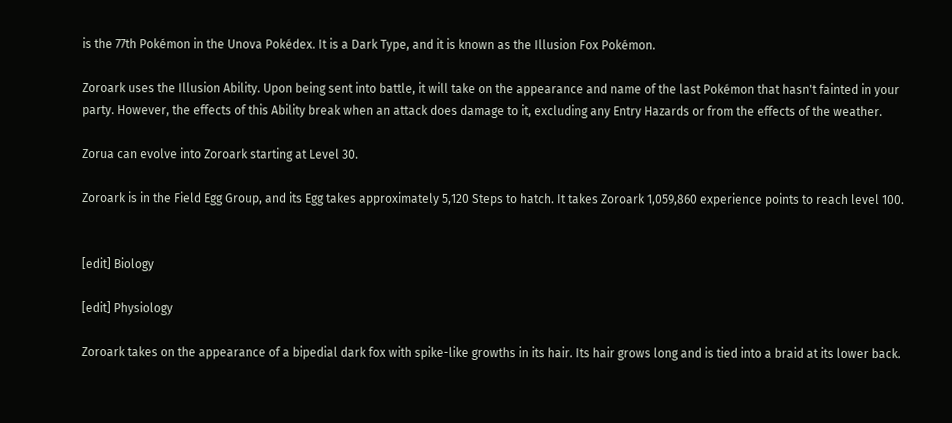is the 77th Pokémon in the Unova Pokédex. It is a Dark Type, and it is known as the Illusion Fox Pokémon.

Zoroark uses the Illusion Ability. Upon being sent into battle, it will take on the appearance and name of the last Pokémon that hasn't fainted in your party. However, the effects of this Ability break when an attack does damage to it, excluding any Entry Hazards or from the effects of the weather.

Zorua can evolve into Zoroark starting at Level 30.

Zoroark is in the Field Egg Group, and its Egg takes approximately 5,120 Steps to hatch. It takes Zoroark 1,059,860 experience points to reach level 100.


[edit] Biology

[edit] Physiology

Zoroark takes on the appearance of a bipedial dark fox with spike-like growths in its hair. Its hair grows long and is tied into a braid at its lower back.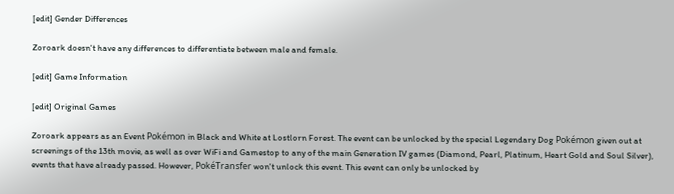[edit] Gender Differences

Zoroark doesn't have any differences to differentiate between male and female.

[edit] Game Information

[edit] Original Games

Zoroark appears as an Event Pokémon in Black and White at Lostlorn Forest. The event can be unlocked by the special Legendary Dog Pokémon given out at screenings of the 13th movie, as well as over WiFi and Gamestop to any of the main Generation IV games (Diamond, Pearl, Platinum, Heart Gold and Soul Silver), events that have already passed. However, PokéTransfer won't unlock this event. This event can only be unlocked by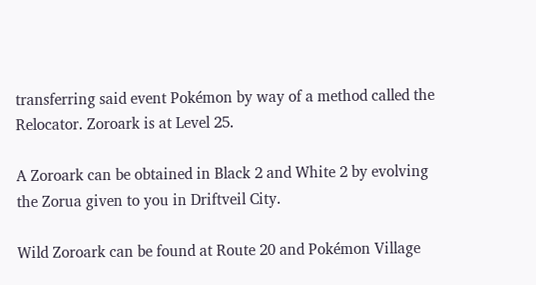transferring said event Pokémon by way of a method called the Relocator. Zoroark is at Level 25.

A Zoroark can be obtained in Black 2 and White 2 by evolving the Zorua given to you in Driftveil City.

Wild Zoroark can be found at Route 20 and Pokémon Village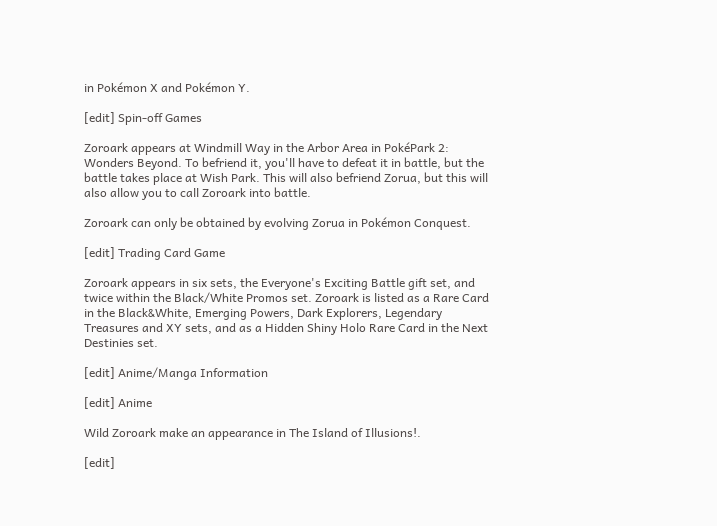in Pokémon X and Pokémon Y.

[edit] Spin-off Games

Zoroark appears at Windmill Way in the Arbor Area in PokéPark 2: Wonders Beyond. To befriend it, you'll have to defeat it in battle, but the battle takes place at Wish Park. This will also befriend Zorua, but this will also allow you to call Zoroark into battle.

Zoroark can only be obtained by evolving Zorua in Pokémon Conquest.

[edit] Trading Card Game

Zoroark appears in six sets, the Everyone's Exciting Battle gift set, and twice within the Black/White Promos set. Zoroark is listed as a Rare Card in the Black&White, Emerging Powers, Dark Explorers, Legendary Treasures and XY sets, and as a Hidden Shiny Holo Rare Card in the Next Destinies set.

[edit] Anime/Manga Information

[edit] Anime

Wild Zoroark make an appearance in The Island of Illusions!.

[edit]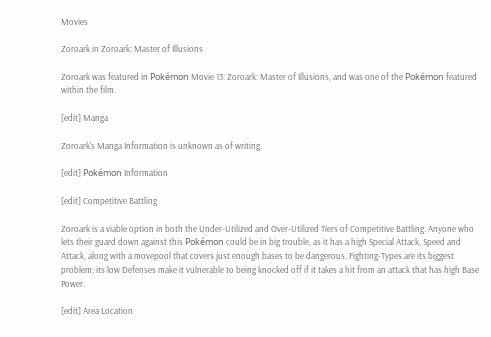Movies

Zoroark in Zoroark: Master of Illusions

Zoroark was featured in Pokémon Movie 13: Zoroark: Master of Illusions, and was one of the Pokémon featured within the film.

[edit] Manga

Zoroark's Manga Information is unknown as of writing.

[edit] Pokémon Information

[edit] Competitive Battling

Zoroark is a viable option in both the Under-Utilized and Over-Utilized Tiers of Competitive Battling. Anyone who lets their guard down against this Pokémon could be in big trouble, as it has a high Special Attack, Speed and Attack, along with a movepool that covers just enough bases to be dangerous. Fighting-Types are its biggest problem; its low Defenses make it vulnerable to being knocked off if it takes a hit from an attack that has high Base Power.

[edit] Area Location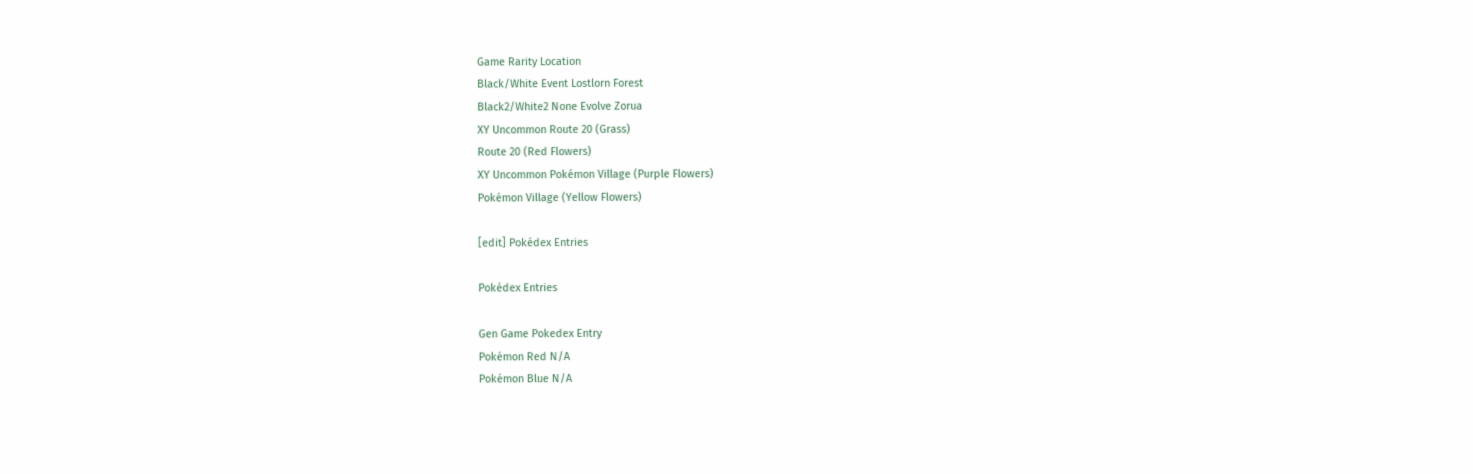Game Rarity Location
Black/White Event Lostlorn Forest
Black2/White2 None Evolve Zorua
XY Uncommon Route 20 (Grass)
Route 20 (Red Flowers)
XY Uncommon Pokémon Village (Purple Flowers)
Pokémon Village (Yellow Flowers)

[edit] Pokédex Entries

Pokédex Entries

Gen Game Pokedex Entry
Pokémon Red N/A
Pokémon Blue N/A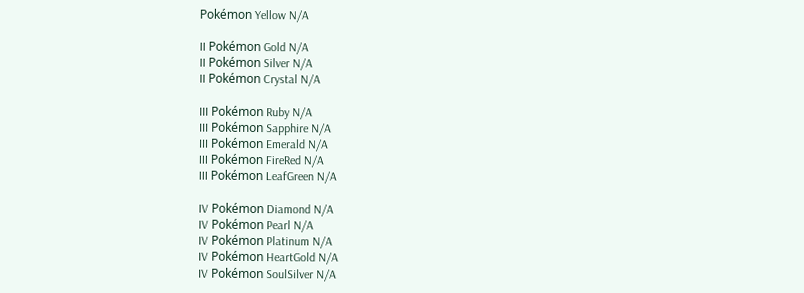Pokémon Yellow N/A

II Pokémon Gold N/A
II Pokémon Silver N/A
II Pokémon Crystal N/A

III Pokémon Ruby N/A
III Pokémon Sapphire N/A
III Pokémon Emerald N/A
III Pokémon FireRed N/A
III Pokémon LeafGreen N/A

IV Pokémon Diamond N/A
IV Pokémon Pearl N/A
IV Pokémon Platinum N/A
IV Pokémon HeartGold N/A
IV Pokémon SoulSilver N/A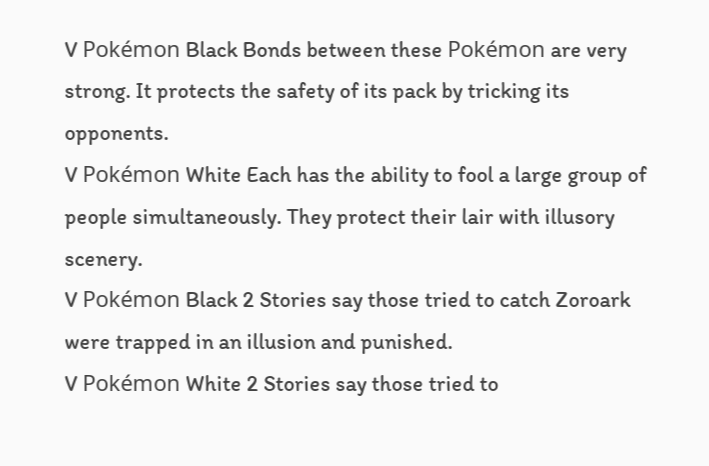V Pokémon Black Bonds between these Pokémon are very strong. It protects the safety of its pack by tricking its opponents.
V Pokémon White Each has the ability to fool a large group of people simultaneously. They protect their lair with illusory scenery.
V Pokémon Black 2 Stories say those tried to catch Zoroark were trapped in an illusion and punished.
V Pokémon White 2 Stories say those tried to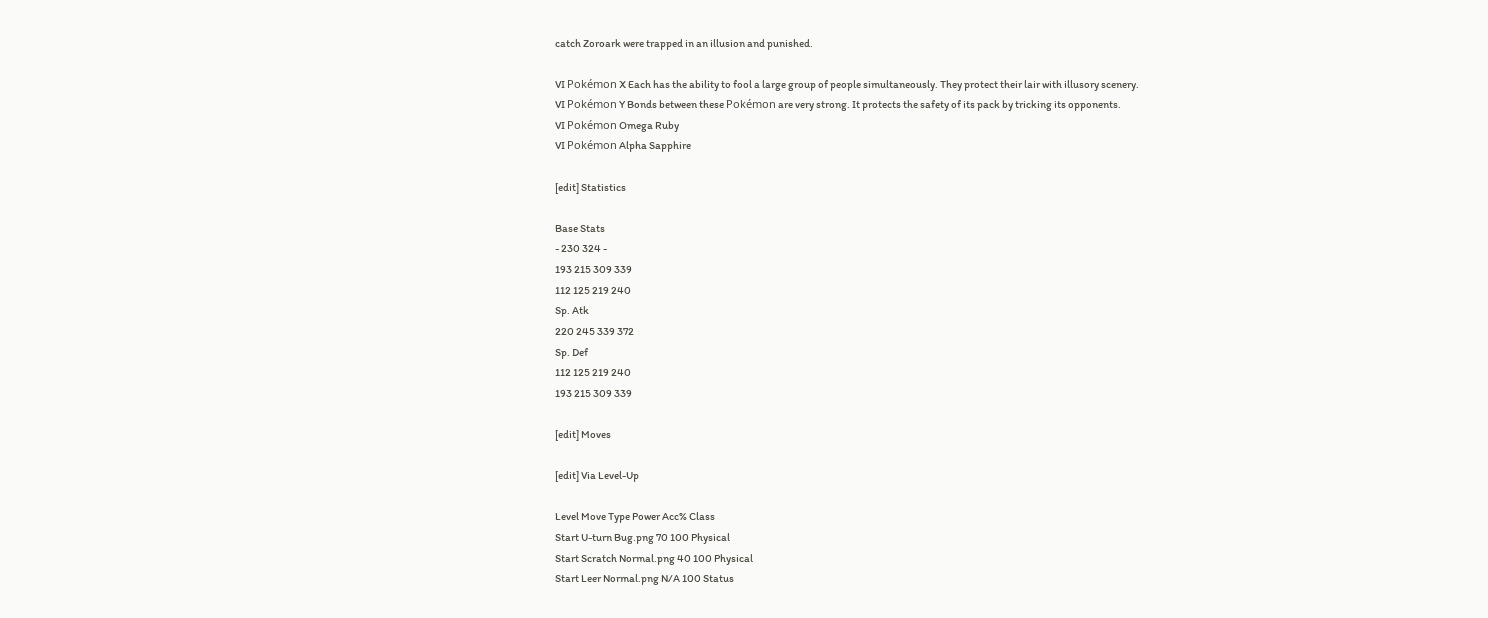catch Zoroark were trapped in an illusion and punished.

VI Pokémon X Each has the ability to fool a large group of people simultaneously. They protect their lair with illusory scenery.
VI Pokémon Y Bonds between these Pokémon are very strong. It protects the safety of its pack by tricking its opponents.
VI Pokémon Omega Ruby
VI Pokémon Alpha Sapphire

[edit] Statistics

Base Stats
- 230 324 -
193 215 309 339
112 125 219 240
Sp. Atk
220 245 339 372
Sp. Def
112 125 219 240
193 215 309 339

[edit] Moves

[edit] Via Level-Up

Level Move Type Power Acc% Class
Start U-turn Bug.png 70 100 Physical
Start Scratch Normal.png 40 100 Physical
Start Leer Normal.png N/A 100 Status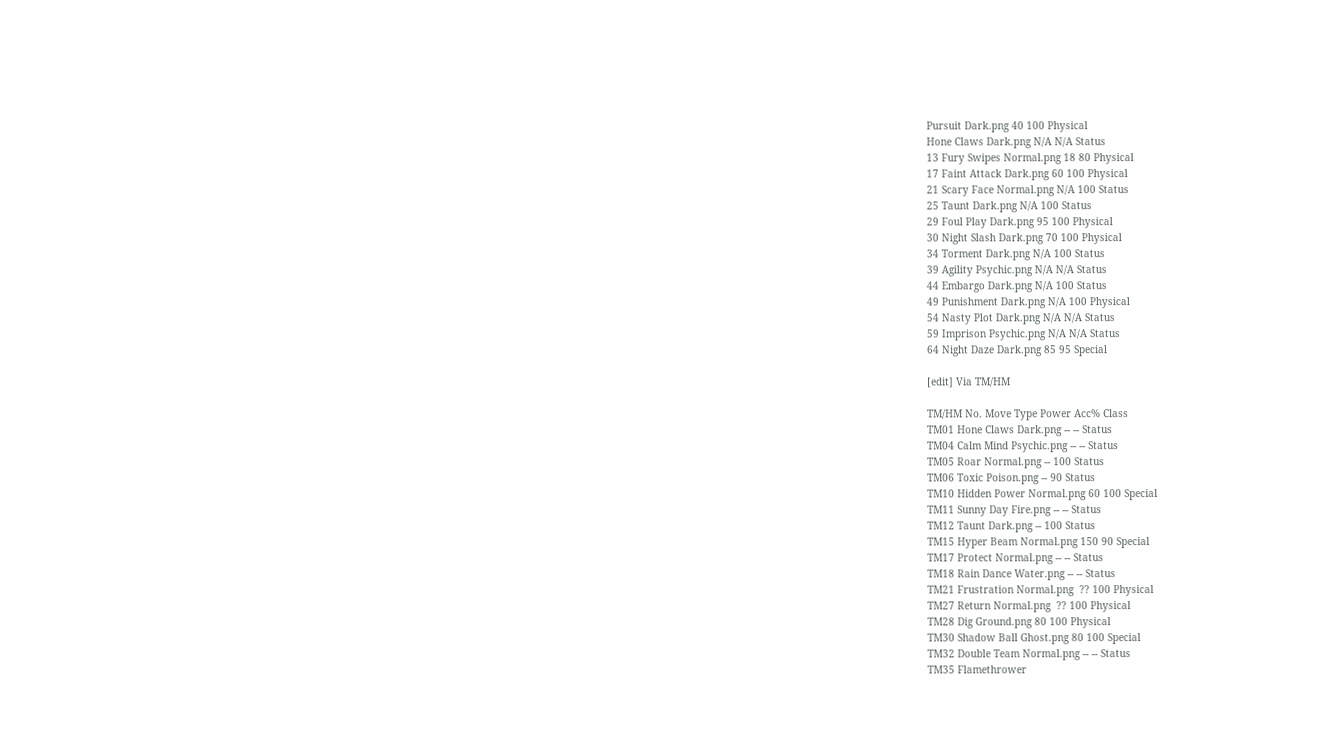Pursuit Dark.png 40 100 Physical
Hone Claws Dark.png N/A N/A Status
13 Fury Swipes Normal.png 18 80 Physical
17 Faint Attack Dark.png 60 100 Physical
21 Scary Face Normal.png N/A 100 Status
25 Taunt Dark.png N/A 100 Status
29 Foul Play Dark.png 95 100 Physical
30 Night Slash Dark.png 70 100 Physical
34 Torment Dark.png N/A 100 Status
39 Agility Psychic.png N/A N/A Status
44 Embargo Dark.png N/A 100 Status
49 Punishment Dark.png N/A 100 Physical
54 Nasty Plot Dark.png N/A N/A Status
59 Imprison Psychic.png N/A N/A Status
64 Night Daze Dark.png 85 95 Special

[edit] Via TM/HM

TM/HM No. Move Type Power Acc% Class
TM01 Hone Claws Dark.png -- -- Status
TM04 Calm Mind Psychic.png -- -- Status
TM05 Roar Normal.png -- 100 Status
TM06 Toxic Poison.png -- 90 Status
TM10 Hidden Power Normal.png 60 100 Special
TM11 Sunny Day Fire.png -- -- Status
TM12 Taunt Dark.png -- 100 Status
TM15 Hyper Beam Normal.png 150 90 Special
TM17 Protect Normal.png -- -- Status
TM18 Rain Dance Water.png -- -- Status
TM21 Frustration Normal.png  ?? 100 Physical
TM27 Return Normal.png  ?? 100 Physical
TM28 Dig Ground.png 80 100 Physical
TM30 Shadow Ball Ghost.png 80 100 Special
TM32 Double Team Normal.png -- -- Status
TM35 Flamethrower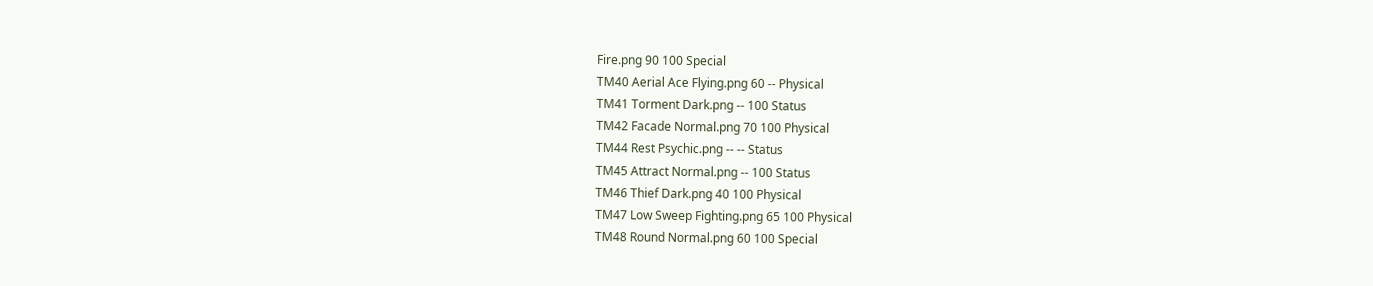Fire.png 90 100 Special
TM40 Aerial Ace Flying.png 60 -- Physical
TM41 Torment Dark.png -- 100 Status
TM42 Facade Normal.png 70 100 Physical
TM44 Rest Psychic.png -- -- Status
TM45 Attract Normal.png -- 100 Status
TM46 Thief Dark.png 40 100 Physical
TM47 Low Sweep Fighting.png 65 100 Physical
TM48 Round Normal.png 60 100 Special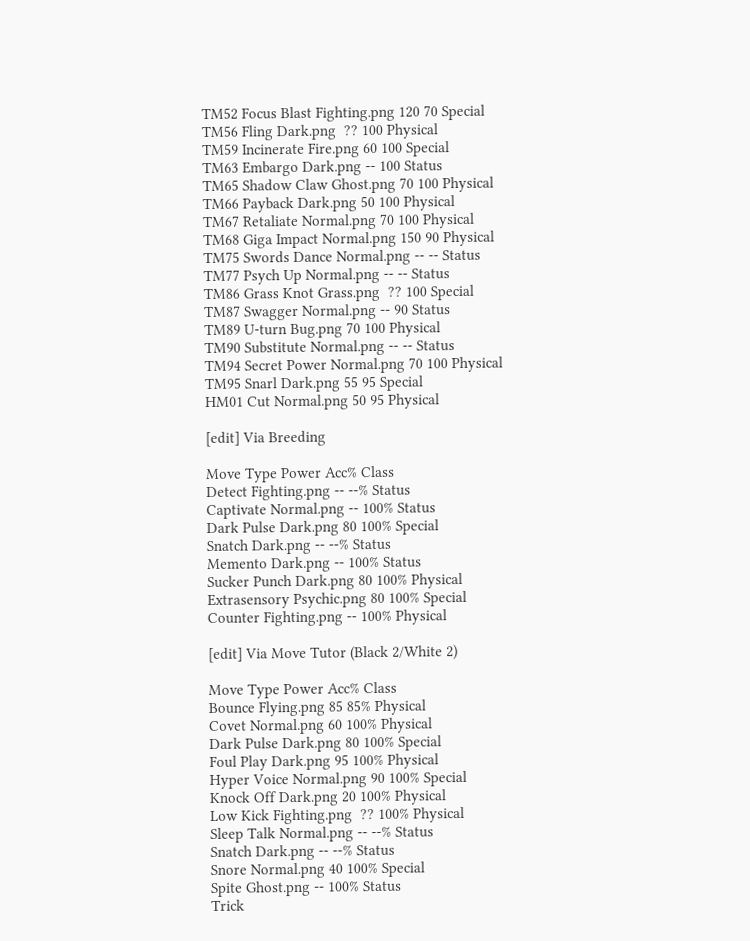TM52 Focus Blast Fighting.png 120 70 Special
TM56 Fling Dark.png  ?? 100 Physical
TM59 Incinerate Fire.png 60 100 Special
TM63 Embargo Dark.png -- 100 Status
TM65 Shadow Claw Ghost.png 70 100 Physical
TM66 Payback Dark.png 50 100 Physical
TM67 Retaliate Normal.png 70 100 Physical
TM68 Giga Impact Normal.png 150 90 Physical
TM75 Swords Dance Normal.png -- -- Status
TM77 Psych Up Normal.png -- -- Status
TM86 Grass Knot Grass.png  ?? 100 Special
TM87 Swagger Normal.png -- 90 Status
TM89 U-turn Bug.png 70 100 Physical
TM90 Substitute Normal.png -- -- Status
TM94 Secret Power Normal.png 70 100 Physical
TM95 Snarl Dark.png 55 95 Special
HM01 Cut Normal.png 50 95 Physical

[edit] Via Breeding

Move Type Power Acc% Class
Detect Fighting.png -- --% Status
Captivate Normal.png -- 100% Status
Dark Pulse Dark.png 80 100% Special
Snatch Dark.png -- --% Status
Memento Dark.png -- 100% Status
Sucker Punch Dark.png 80 100% Physical
Extrasensory Psychic.png 80 100% Special
Counter Fighting.png -- 100% Physical

[edit] Via Move Tutor (Black 2/White 2)

Move Type Power Acc% Class
Bounce Flying.png 85 85% Physical
Covet Normal.png 60 100% Physical
Dark Pulse Dark.png 80 100% Special
Foul Play Dark.png 95 100% Physical
Hyper Voice Normal.png 90 100% Special
Knock Off Dark.png 20 100% Physical
Low Kick Fighting.png  ?? 100% Physical
Sleep Talk Normal.png -- --% Status
Snatch Dark.png -- --% Status
Snore Normal.png 40 100% Special
Spite Ghost.png -- 100% Status
Trick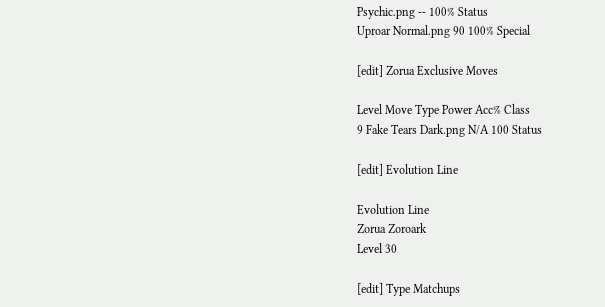Psychic.png -- 100% Status
Uproar Normal.png 90 100% Special

[edit] Zorua Exclusive Moves

Level Move Type Power Acc% Class
9 Fake Tears Dark.png N/A 100 Status

[edit] Evolution Line

Evolution Line
Zorua Zoroark
Level 30

[edit] Type Matchups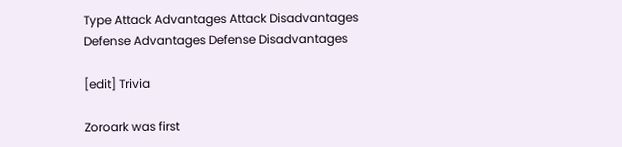Type Attack Advantages Attack Disadvantages Defense Advantages Defense Disadvantages

[edit] Trivia

Zoroark was first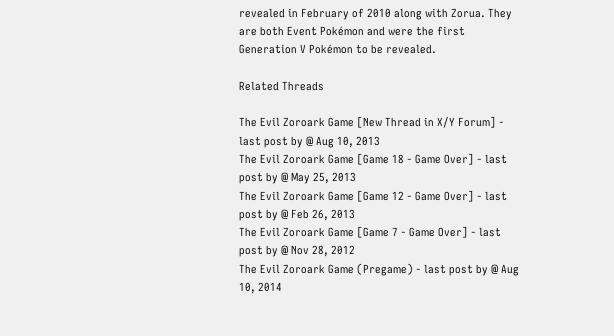revealed in February of 2010 along with Zorua. They are both Event Pokémon and were the first Generation V Pokémon to be revealed.

Related Threads

The Evil Zoroark Game [New Thread in X/Y Forum] - last post by @ Aug 10, 2013
The Evil Zoroark Game [Game 18 - Game Over] - last post by @ May 25, 2013
The Evil Zoroark Game [Game 12 - Game Over] - last post by @ Feb 26, 2013
The Evil Zoroark Game [Game 7 - Game Over] - last post by @ Nov 28, 2012
The Evil Zoroark Game (Pregame) - last post by @ Aug 10, 2014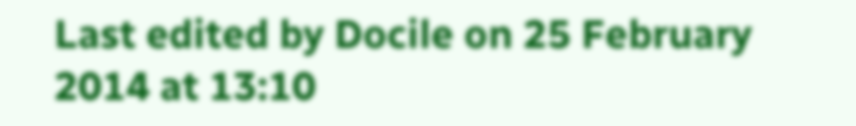Last edited by Docile on 25 February 2014 at 13:10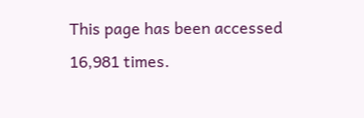This page has been accessed 16,981 times.